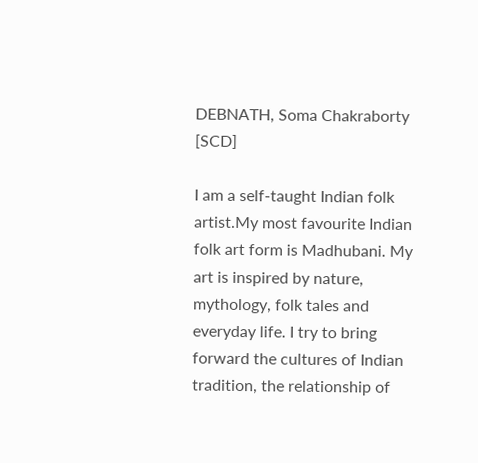DEBNATH, Soma Chakraborty     [SCD]

I am a self-taught Indian folk artist.My most favourite Indian folk art form is Madhubani. My art is inspired by nature, mythology, folk tales and everyday life. I try to bring forward the cultures of Indian tradition, the relationship of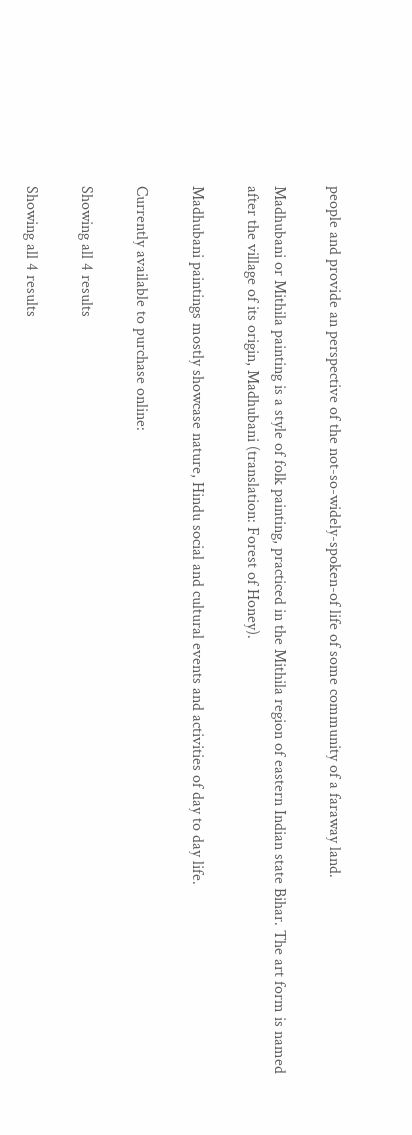people and provide an perspective of the not-so-widely-spoken-of life of some community of a faraway land.

Madhubani or Mithila painting is a style of folk painting, practiced in the Mithila region of eastern Indian state Bihar. The art form is named after the village of its origin, Madhubani (translation: Forest of Honey).

Madhubani paintings mostly showcase nature, Hindu social and cultural events and activities of day to day life.

Currently available to purchase online:

Showing all 4 results

Showing all 4 results